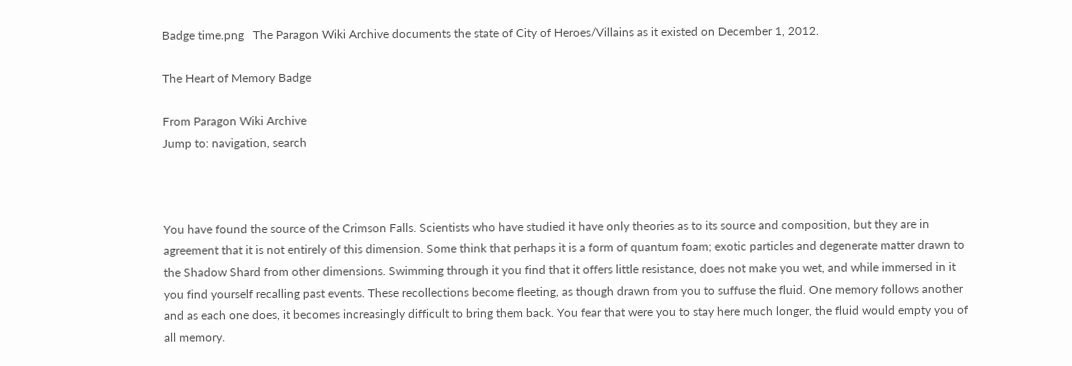Badge time.png   The Paragon Wiki Archive documents the state of City of Heroes/Villains as it existed on December 1, 2012.

The Heart of Memory Badge

From Paragon Wiki Archive
Jump to: navigation, search



You have found the source of the Crimson Falls. Scientists who have studied it have only theories as to its source and composition, but they are in agreement that it is not entirely of this dimension. Some think that perhaps it is a form of quantum foam; exotic particles and degenerate matter drawn to the Shadow Shard from other dimensions. Swimming through it you find that it offers little resistance, does not make you wet, and while immersed in it you find yourself recalling past events. These recollections become fleeting, as though drawn from you to suffuse the fluid. One memory follows another and as each one does, it becomes increasingly difficult to bring them back. You fear that were you to stay here much longer, the fluid would empty you of all memory.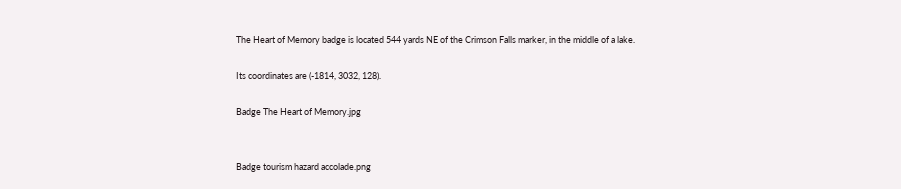The Heart of Memory badge is located 544 yards NE of the Crimson Falls marker, in the middle of a lake.

Its coordinates are (-1814, 3032, 128).

Badge The Heart of Memory.jpg


Badge tourism hazard accolade.png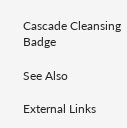Cascade Cleansing Badge

See Also

External Links